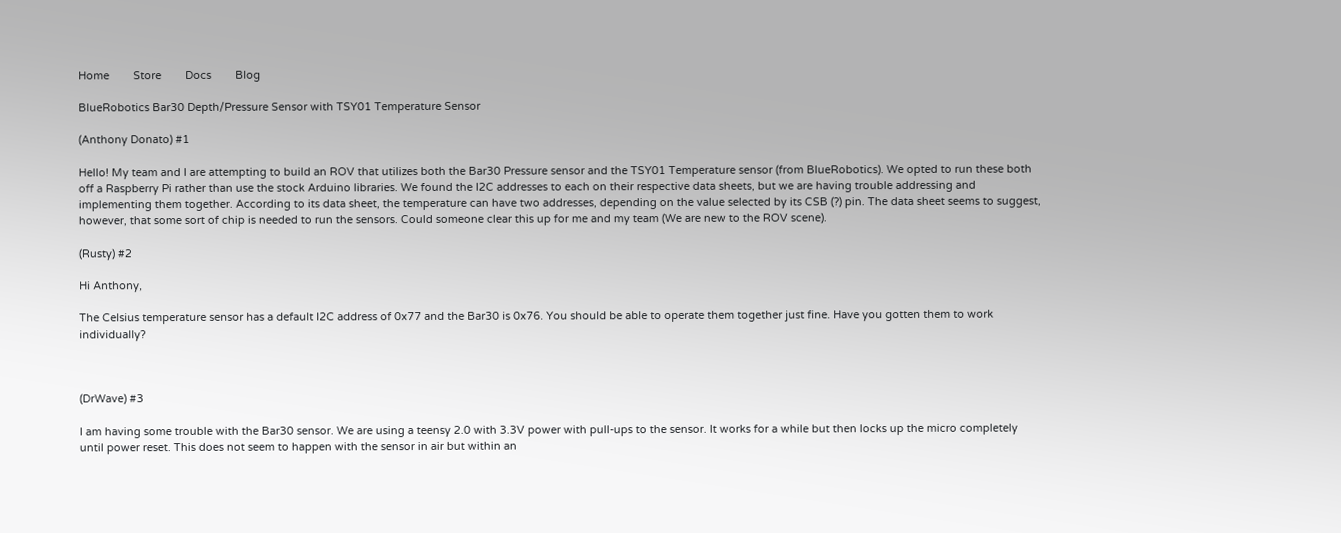Home        Store        Docs        Blog

BlueRobotics Bar30 Depth/Pressure Sensor with TSY01 Temperature Sensor

(Anthony Donato) #1

Hello! My team and I are attempting to build an ROV that utilizes both the Bar30 Pressure sensor and the TSY01 Temperature sensor (from BlueRobotics). We opted to run these both off a Raspberry Pi rather than use the stock Arduino libraries. We found the I2C addresses to each on their respective data sheets, but we are having trouble addressing and implementing them together. According to its data sheet, the temperature can have two addresses, depending on the value selected by its CSB (?) pin. The data sheet seems to suggest, however, that some sort of chip is needed to run the sensors. Could someone clear this up for me and my team (We are new to the ROV scene).

(Rusty) #2

Hi Anthony,

The Celsius temperature sensor has a default I2C address of 0x77 and the Bar30 is 0x76. You should be able to operate them together just fine. Have you gotten them to work individually?



(DrWave) #3

I am having some trouble with the Bar30 sensor. We are using a teensy 2.0 with 3.3V power with pull-ups to the sensor. It works for a while but then locks up the micro completely until power reset. This does not seem to happen with the sensor in air but within an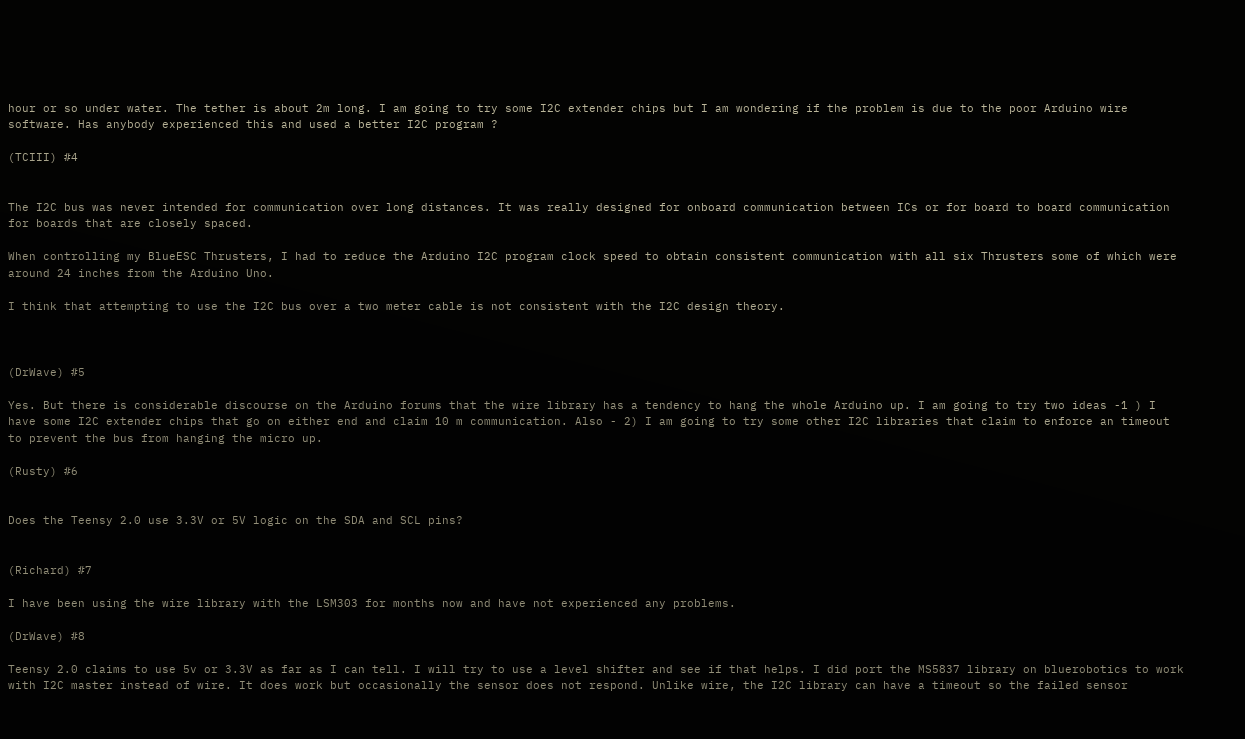hour or so under water. The tether is about 2m long. I am going to try some I2C extender chips but I am wondering if the problem is due to the poor Arduino wire software. Has anybody experienced this and used a better I2C program ?

(TCIII) #4


The I2C bus was never intended for communication over long distances. It was really designed for onboard communication between ICs or for board to board communication for boards that are closely spaced.

When controlling my BlueESC Thrusters, I had to reduce the Arduino I2C program clock speed to obtain consistent communication with all six Thrusters some of which were around 24 inches from the Arduino Uno.

I think that attempting to use the I2C bus over a two meter cable is not consistent with the I2C design theory.



(DrWave) #5

Yes. But there is considerable discourse on the Arduino forums that the wire library has a tendency to hang the whole Arduino up. I am going to try two ideas -1 ) I have some I2C extender chips that go on either end and claim 10 m communication. Also - 2) I am going to try some other I2C libraries that claim to enforce an timeout to prevent the bus from hanging the micro up.

(Rusty) #6


Does the Teensy 2.0 use 3.3V or 5V logic on the SDA and SCL pins?


(Richard) #7

I have been using the wire library with the LSM303 for months now and have not experienced any problems.

(DrWave) #8

Teensy 2.0 claims to use 5v or 3.3V as far as I can tell. I will try to use a level shifter and see if that helps. I did port the MS5837 library on bluerobotics to work with I2C master instead of wire. It does work but occasionally the sensor does not respond. Unlike wire, the I2C library can have a timeout so the failed sensor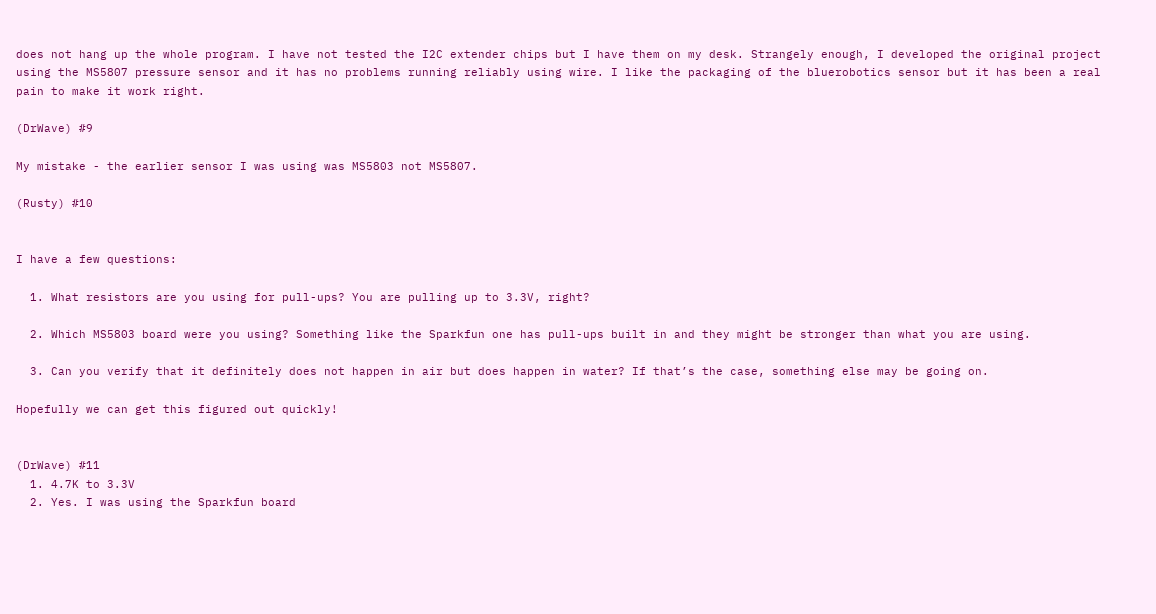does not hang up the whole program. I have not tested the I2C extender chips but I have them on my desk. Strangely enough, I developed the original project using the MS5807 pressure sensor and it has no problems running reliably using wire. I like the packaging of the bluerobotics sensor but it has been a real pain to make it work right.

(DrWave) #9

My mistake - the earlier sensor I was using was MS5803 not MS5807.

(Rusty) #10


I have a few questions:

  1. What resistors are you using for pull-ups? You are pulling up to 3.3V, right?

  2. Which MS5803 board were you using? Something like the Sparkfun one has pull-ups built in and they might be stronger than what you are using.

  3. Can you verify that it definitely does not happen in air but does happen in water? If that’s the case, something else may be going on.

Hopefully we can get this figured out quickly!


(DrWave) #11
  1. 4.7K to 3.3V
  2. Yes. I was using the Sparkfun board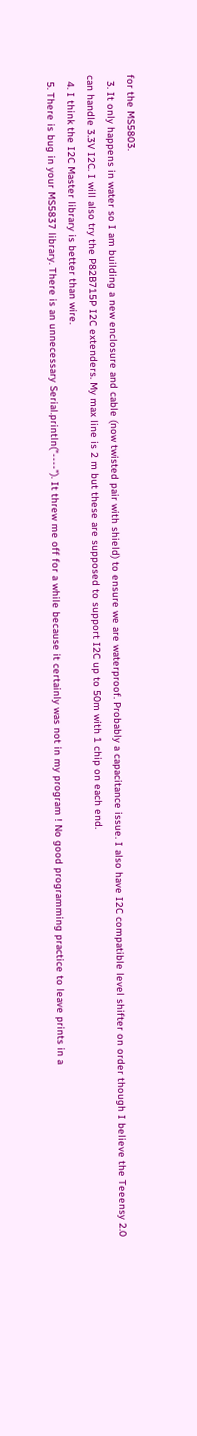for the MS5803.
  3. It only happens in water so I am building a new enclosure and cable (now twisted pair with shield) to ensure we are waterproof. Probably a capacitance issue. I also have I2C compatible level shifter on order though I believe the Teeensy 2.0 can handle 3.3V I2C. I will also try the P82B715P I2C extenders. My max line is 2 m but these are supposed to support I2C up to 50m with 1 chip on each end.
  4. I think the I2C Master library is better than wire.
  5. There is bug in your MS5837 library. There is an unnecessary Serial.println("----"). It threw me off for a while because it certainly was not in my program ! No good programming practice to leave prints in a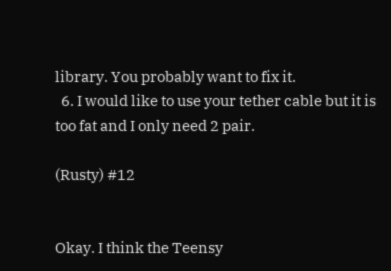library. You probably want to fix it.
  6. I would like to use your tether cable but it is too fat and I only need 2 pair.

(Rusty) #12


Okay. I think the Teensy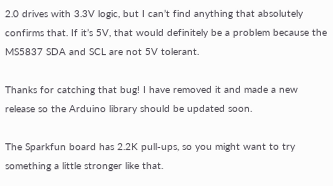2.0 drives with 3.3V logic, but I can’t find anything that absolutely confirms that. If it’s 5V, that would definitely be a problem because the MS5837 SDA and SCL are not 5V tolerant.

Thanks for catching that bug! I have removed it and made a new release so the Arduino library should be updated soon.

The Sparkfun board has 2.2K pull-ups, so you might want to try something a little stronger like that.